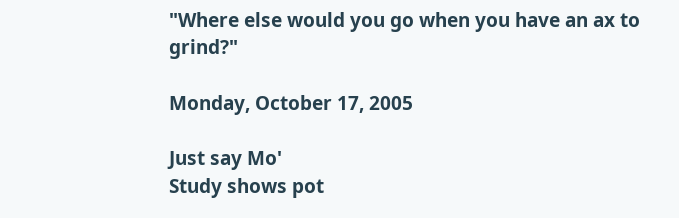"Where else would you go when you have an ax to grind?"

Monday, October 17, 2005

Just say Mo'
Study shows pot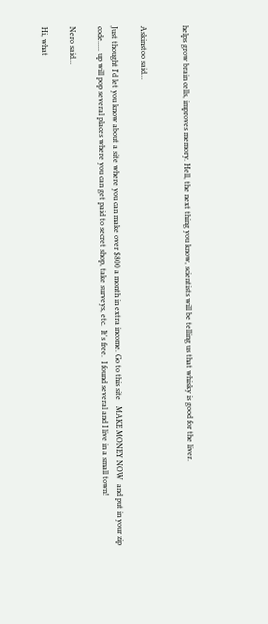helps grow brain cells, improves memory. Hell, the next thing you know, scientists will be telling us that whisky is good for the liver.


Askinstoo said...

Just thought I'd let you know about a site where you can make over $800 a month in extra income. Go to this site   MAKE MONEY NOW  and put in your zip code..... up will pop several places where you can get paid to secret shop, take surveys, etc.  It's free.  I found several and I live in a small town!

Nero said...

Hi, what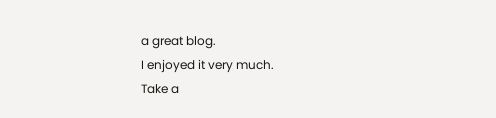a great blog.
I enjoyed it very much.
Take a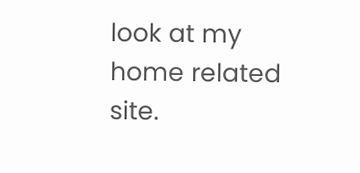look at my home related site.